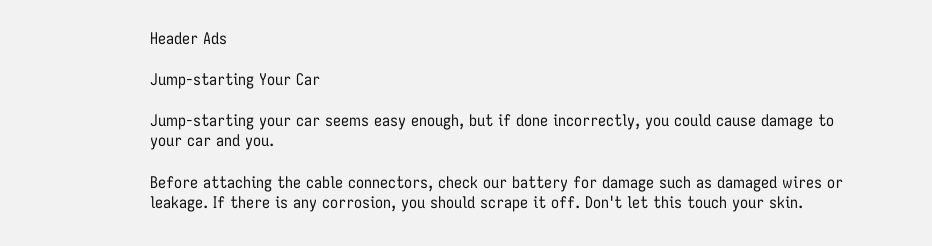Header Ads

Jump-starting Your Car

Jump-starting your car seems easy enough, but if done incorrectly, you could cause damage to your car and you.

Before attaching the cable connectors, check our battery for damage such as damaged wires or leakage. If there is any corrosion, you should scrape it off. Don't let this touch your skin.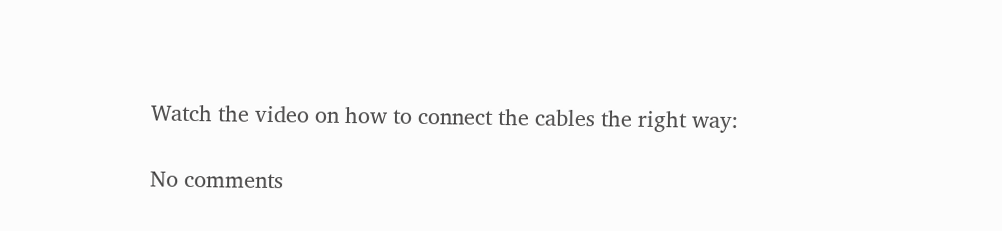Watch the video on how to connect the cables the right way:

No comments